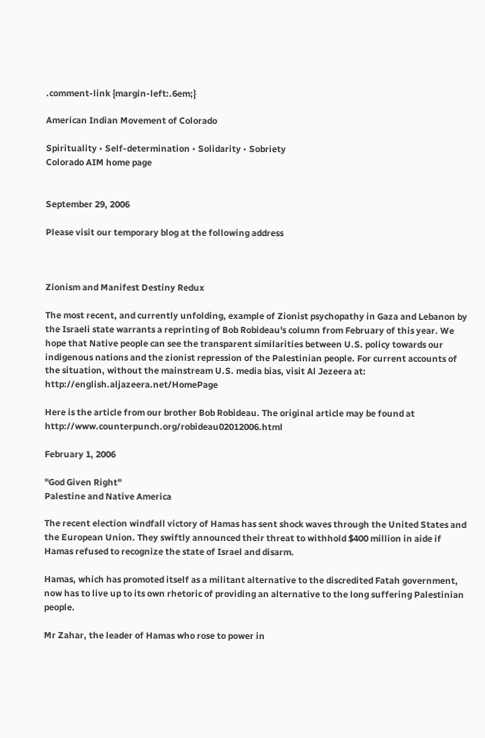.comment-link {margin-left:.6em;}

American Indian Movement of Colorado

Spirituality • Self-determination • Solidarity • Sobriety
Colorado AIM home page


September 29, 2006

Please visit our temporary blog at the following address



Zionism and Manifest Destiny Redux

The most recent, and currently unfolding, example of Zionist psychopathy in Gaza and Lebanon by the Israeli state warrants a reprinting of Bob Robideau's column from February of this year. We hope that Native people can see the transparent similarities between U.S. policy towards our indigenous nations and the zionist repression of the Palestinian people. For current accounts of the situation, without the mainstream U.S. media bias, visit Al Jezeera at: http://english.aljazeera.net/HomePage

Here is the article from our brother Bob Robideau. The original article may be found at http://www.counterpunch.org/robideau02012006.html

February 1, 2006

"God Given Right"
Palestine and Native America

The recent election windfall victory of Hamas has sent shock waves through the United States and the European Union. They swiftly announced their threat to withhold $400 million in aide if Hamas refused to recognize the state of Israel and disarm.

Hamas, which has promoted itself as a militant alternative to the discredited Fatah government, now has to live up to its own rhetoric of providing an alternative to the long suffering Palestinian people.

Mr Zahar, the leader of Hamas who rose to power in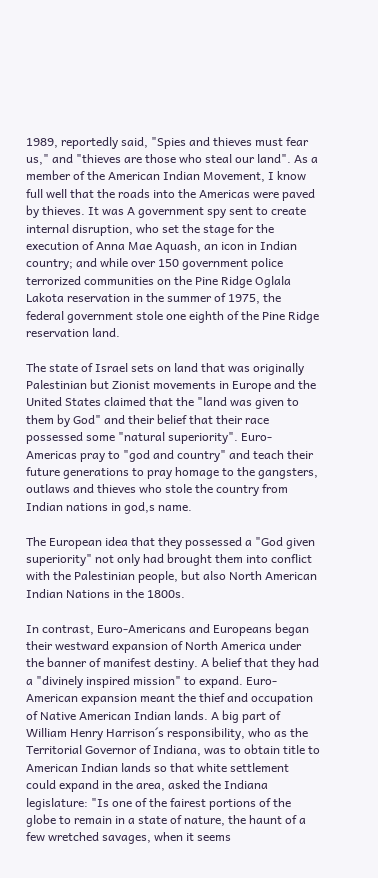1989, reportedly said, "Spies and thieves must fear us," and "thieves are those who steal our land". As a member of the American Indian Movement, I know full well that the roads into the Americas were paved by thieves. It was A government spy sent to create internal disruption, who set the stage for the execution of Anna Mae Aquash, an icon in Indian country; and while over 150 government police terrorized communities on the Pine Ridge Oglala Lakota reservation in the summer of 1975, the federal government stole one eighth of the Pine Ridge reservation land.

The state of Israel sets on land that was originally Palestinian but Zionist movements in Europe and the United States claimed that the "land was given to them by God" and their belief that their race possessed some "natural superiority". Euro- Americas pray to "god and country" and teach their future generations to pray homage to the gangsters, outlaws and thieves who stole the country from Indian nations in god,s name.

The European idea that they possessed a "God given superiority" not only had brought them into conflict with the Palestinian people, but also North American Indian Nations in the 1800s.

In contrast, Euro-Americans and Europeans began their westward expansion of North America under the banner of manifest destiny. A belief that they had a "divinely inspired mission" to expand. Euro-American expansion meant the thief and occupation of Native American Indian lands. A big part of William Henry Harrison´s responsibility, who as the Territorial Governor of Indiana, was to obtain title to American Indian lands so that white settlement could expand in the area, asked the Indiana legislature: "Is one of the fairest portions of the globe to remain in a state of nature, the haunt of a few wretched savages, when it seems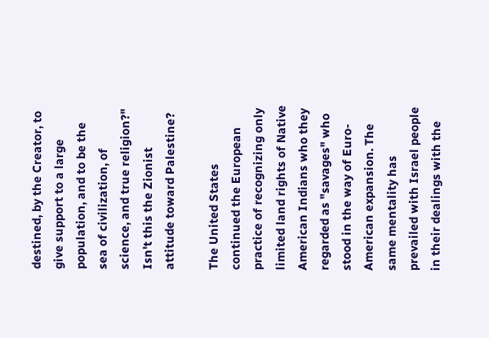destined, by the Creator, to give support to a large population, and to be the sea of civilization, of science, and true religion?" Isn't this the Zionist attitude toward Palestine?

The United States continued the European practice of recognizing only limited land rights of Native American Indians who they regarded as "savages" who stood in the way of Euro-American expansion. The same mentality has prevailed with Israel people in their dealings with the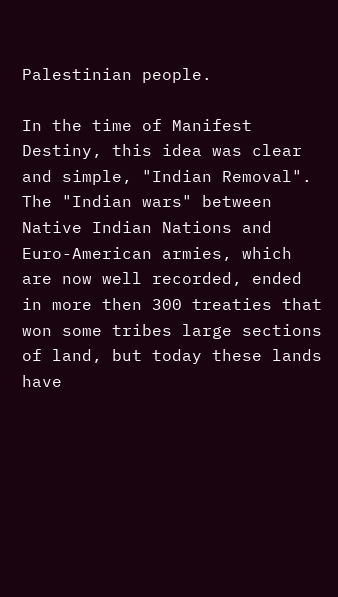Palestinian people.

In the time of Manifest Destiny, this idea was clear and simple, "Indian Removal". The "Indian wars" between Native Indian Nations and Euro-American armies, which are now well recorded, ended in more then 300 treaties that won some tribes large sections of land, but today these lands have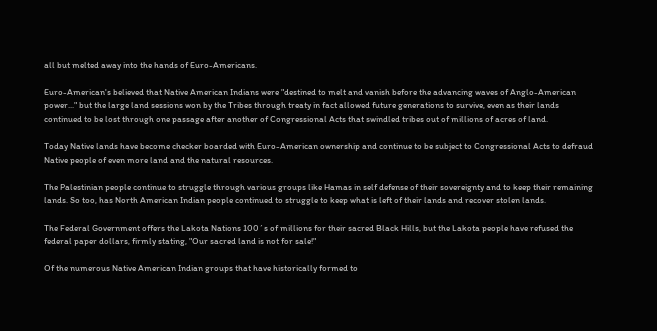all but melted away into the hands of Euro-Americans.

Euro-American's believed that Native American Indians were "destined to melt and vanish before the advancing waves of Anglo-American power..." but the large land sessions won by the Tribes through treaty in fact allowed future generations to survive, even as their lands continued to be lost through one passage after another of Congressional Acts that swindled tribes out of millions of acres of land.

Today Native lands have become checker boarded with Euro-American ownership and continue to be subject to Congressional Acts to defraud Native people of even more land and the natural resources.

The Palestinian people continue to struggle through various groups like Hamas in self defense of their sovereignty and to keep their remaining lands. So too, has North American Indian people continued to struggle to keep what is left of their lands and recover stolen lands.

The Federal Government offers the Lakota Nations 100´s of millions for their sacred Black Hills, but the Lakota people have refused the federal paper dollars, firmly stating, "Our sacred land is not for sale!"

Of the numerous Native American Indian groups that have historically formed to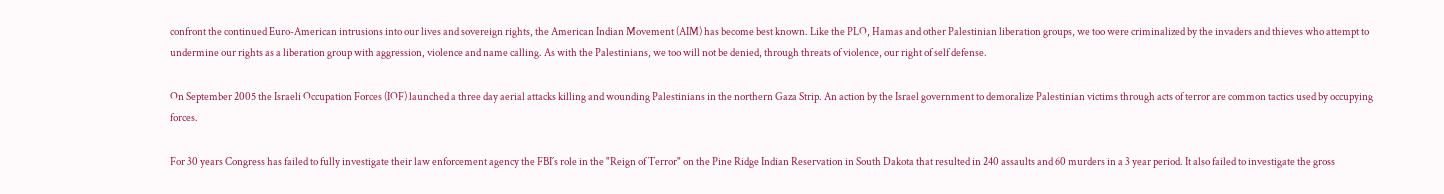confront the continued Euro-American intrusions into our lives and sovereign rights, the American Indian Movement (AIM) has become best known. Like the PLO, Hamas and other Palestinian liberation groups, we too were criminalized by the invaders and thieves who attempt to undermine our rights as a liberation group with aggression, violence and name calling. As with the Palestinians, we too will not be denied, through threats of violence, our right of self defense.

On September 2005 the Israeli Occupation Forces (IOF) launched a three day aerial attacks killing and wounding Palestinians in the northern Gaza Strip. An action by the Israel government to demoralize Palestinian victims through acts of terror are common tactics used by occupying forces.

For 30 years Congress has failed to fully investigate their law enforcement agency the FBI´s role in the "Reign of Terror" on the Pine Ridge Indian Reservation in South Dakota that resulted in 240 assaults and 60 murders in a 3 year period. It also failed to investigate the gross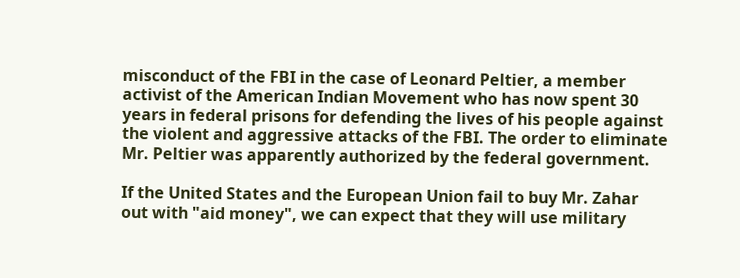misconduct of the FBI in the case of Leonard Peltier, a member activist of the American Indian Movement who has now spent 30 years in federal prisons for defending the lives of his people against the violent and aggressive attacks of the FBI. The order to eliminate Mr. Peltier was apparently authorized by the federal government.

If the United States and the European Union fail to buy Mr. Zahar out with "aid money", we can expect that they will use military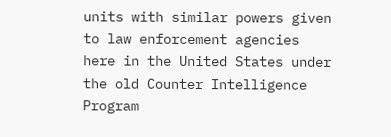units with similar powers given to law enforcement agencies here in the United States under the old Counter Intelligence Program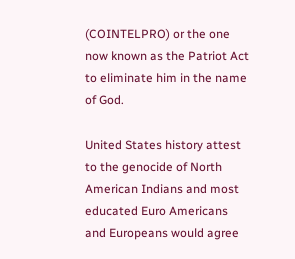(COINTELPRO) or the one now known as the Patriot Act to eliminate him in the name of God.

United States history attest to the genocide of North American Indians and most educated Euro Americans and Europeans would agree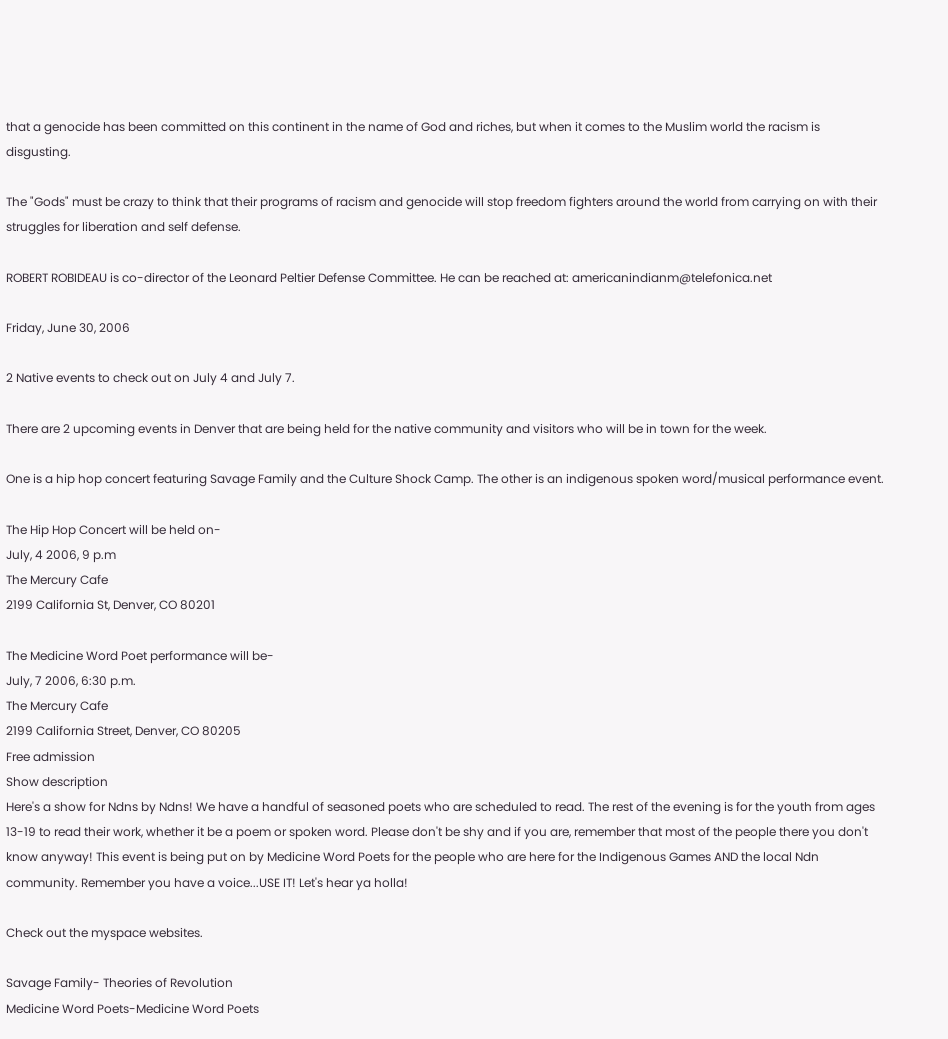that a genocide has been committed on this continent in the name of God and riches, but when it comes to the Muslim world the racism is disgusting.

The "Gods" must be crazy to think that their programs of racism and genocide will stop freedom fighters around the world from carrying on with their struggles for liberation and self defense.

ROBERT ROBIDEAU is co-director of the Leonard Peltier Defense Committee. He can be reached at: americanindianm@telefonica.net

Friday, June 30, 2006

2 Native events to check out on July 4 and July 7.

There are 2 upcoming events in Denver that are being held for the native community and visitors who will be in town for the week.

One is a hip hop concert featuring Savage Family and the Culture Shock Camp. The other is an indigenous spoken word/musical performance event.

The Hip Hop Concert will be held on-
July, 4 2006, 9 p.m
The Mercury Cafe
2199 California St, Denver, CO 80201

The Medicine Word Poet performance will be-
July, 7 2006, 6:30 p.m.
The Mercury Cafe
2199 California Street, Denver, CO 80205
Free admission
Show description
Here's a show for Ndns by Ndns! We have a handful of seasoned poets who are scheduled to read. The rest of the evening is for the youth from ages 13-19 to read their work, whether it be a poem or spoken word. Please don't be shy and if you are, remember that most of the people there you don't know anyway! This event is being put on by Medicine Word Poets for the people who are here for the Indigenous Games AND the local Ndn community. Remember you have a voice...USE IT! Let's hear ya holla!

Check out the myspace websites.

Savage Family- Theories of Revolution
Medicine Word Poets-Medicine Word Poets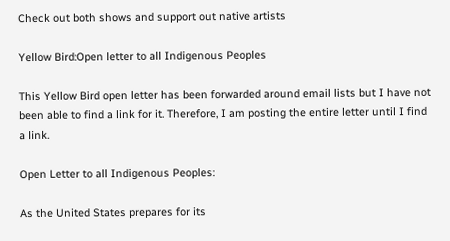Check out both shows and support out native artists

Yellow Bird:Open letter to all Indigenous Peoples

This Yellow Bird open letter has been forwarded around email lists but I have not been able to find a link for it. Therefore, I am posting the entire letter until I find a link.

Open Letter to all Indigenous Peoples:

As the United States prepares for its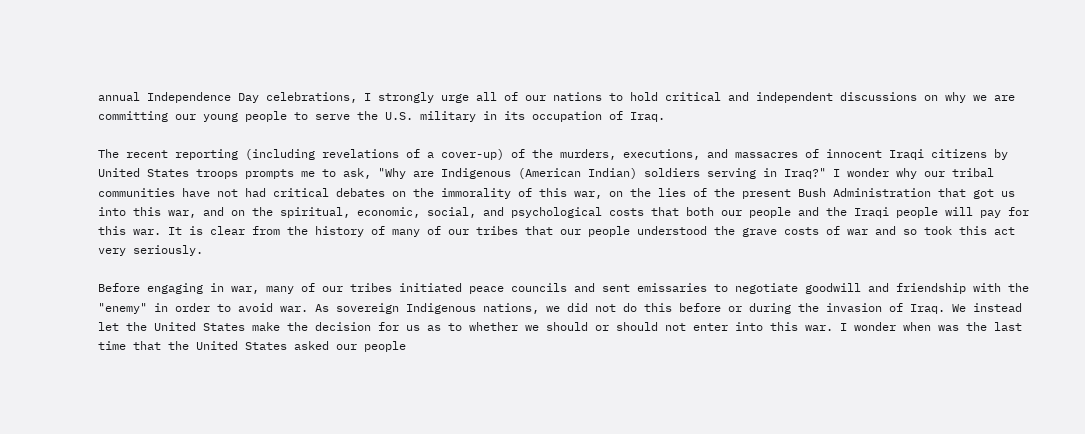annual Independence Day celebrations, I strongly urge all of our nations to hold critical and independent discussions on why we are committing our young people to serve the U.S. military in its occupation of Iraq.

The recent reporting (including revelations of a cover-up) of the murders, executions, and massacres of innocent Iraqi citizens by United States troops prompts me to ask, "Why are Indigenous (American Indian) soldiers serving in Iraq?" I wonder why our tribal communities have not had critical debates on the immorality of this war, on the lies of the present Bush Administration that got us into this war, and on the spiritual, economic, social, and psychological costs that both our people and the Iraqi people will pay for this war. It is clear from the history of many of our tribes that our people understood the grave costs of war and so took this act very seriously.

Before engaging in war, many of our tribes initiated peace councils and sent emissaries to negotiate goodwill and friendship with the "enemy" in order to avoid war. As sovereign Indigenous nations, we did not do this before or during the invasion of Iraq. We instead let the United States make the decision for us as to whether we should or should not enter into this war. I wonder when was the last time that the United States asked our people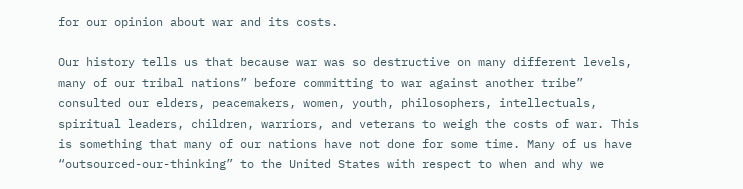for our opinion about war and its costs.

Our history tells us that because war was so destructive on many different levels, many of our tribal nations” before committing to war against another tribe” consulted our elders, peacemakers, women, youth, philosophers, intellectuals, spiritual leaders, children, warriors, and veterans to weigh the costs of war. This is something that many of our nations have not done for some time. Many of us have “outsourced-our-thinking” to the United States with respect to when and why we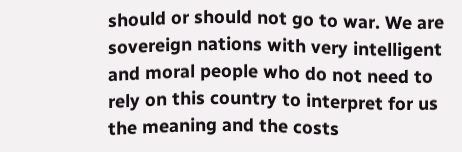should or should not go to war. We are sovereign nations with very intelligent and moral people who do not need to rely on this country to interpret for us the meaning and the costs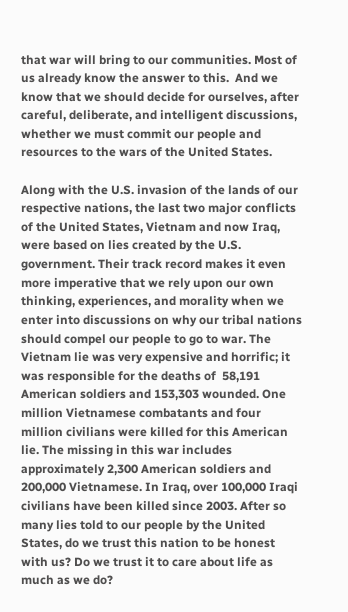that war will bring to our communities. Most of us already know the answer to this.  And we know that we should decide for ourselves, after careful, deliberate, and intelligent discussions, whether we must commit our people and resources to the wars of the United States.

Along with the U.S. invasion of the lands of our respective nations, the last two major conflicts of the United States, Vietnam and now Iraq, were based on lies created by the U.S. government. Their track record makes it even more imperative that we rely upon our own thinking, experiences, and morality when we enter into discussions on why our tribal nations should compel our people to go to war. The Vietnam lie was very expensive and horrific; it was responsible for the deaths of  58,191 American soldiers and 153,303 wounded. One million Vietnamese combatants and four million civilians were killed for this American lie. The missing in this war includes approximately 2,300 American soldiers and 200,000 Vietnamese. In Iraq, over 100,000 Iraqi civilians have been killed since 2003. After so many lies told to our people by the United States, do we trust this nation to be honest with us? Do we trust it to care about life as much as we do?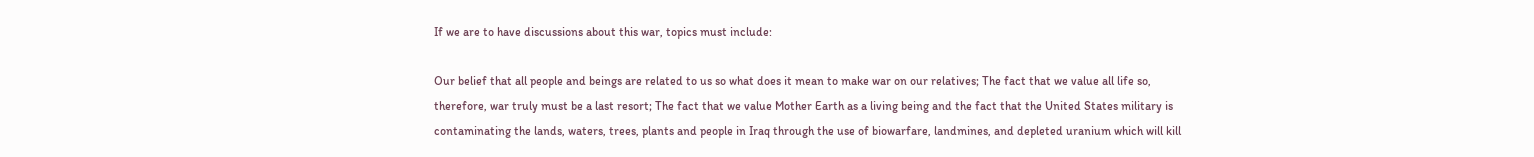If we are to have discussions about this war, topics must include:

Our belief that all people and beings are related to us so what does it mean to make war on our relatives; The fact that we value all life so,  therefore, war truly must be a last resort; The fact that we value Mother Earth as a living being and the fact that the United States military is contaminating the lands, waters, trees, plants and people in Iraq through the use of biowarfare, landmines, and depleted uranium which will kill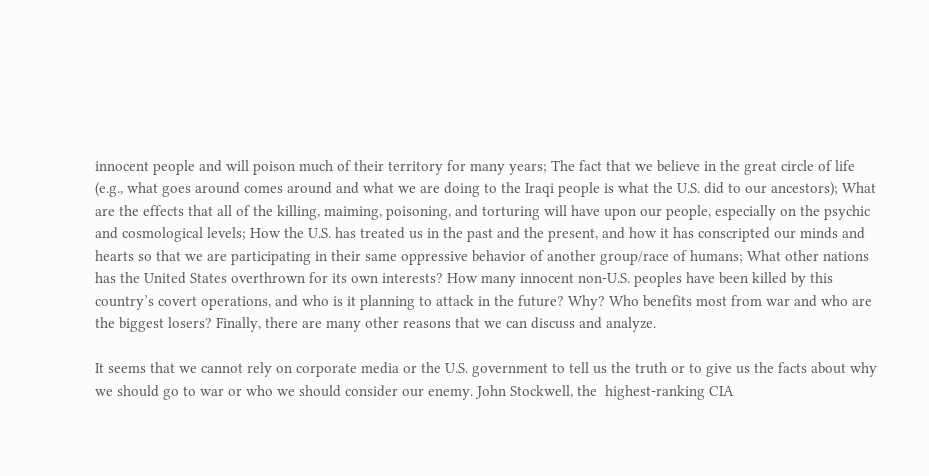innocent people and will poison much of their territory for many years; The fact that we believe in the great circle of life (e.g., what goes around comes around and what we are doing to the Iraqi people is what the U.S. did to our ancestors); What are the effects that all of the killing, maiming, poisoning, and torturing will have upon our people, especially on the psychic and cosmological levels; How the U.S. has treated us in the past and the present, and how it has conscripted our minds and hearts so that we are participating in their same oppressive behavior of another group/race of humans; What other nations has the United States overthrown for its own interests? How many innocent non-U.S. peoples have been killed by this country’s covert operations, and who is it planning to attack in the future? Why? Who benefits most from war and who are the biggest losers? Finally, there are many other reasons that we can discuss and analyze.

It seems that we cannot rely on corporate media or the U.S. government to tell us the truth or to give us the facts about why we should go to war or who we should consider our enemy. John Stockwell, the  highest-ranking CIA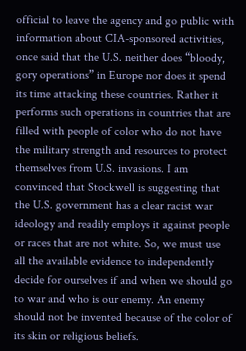official to leave the agency and go public with information about CIA-sponsored activities, once said that the U.S. neither does “bloody, gory operations” in Europe nor does it spend its time attacking these countries. Rather it performs such operations in countries that are filled with people of color who do not have the military strength and resources to protect themselves from U.S. invasions. I am convinced that Stockwell is suggesting that the U.S. government has a clear racist war ideology and readily employs it against people or races that are not white. So, we must use all the available evidence to independently decide for ourselves if and when we should go to war and who is our enemy. An enemy should not be invented because of the color of its skin or religious beliefs.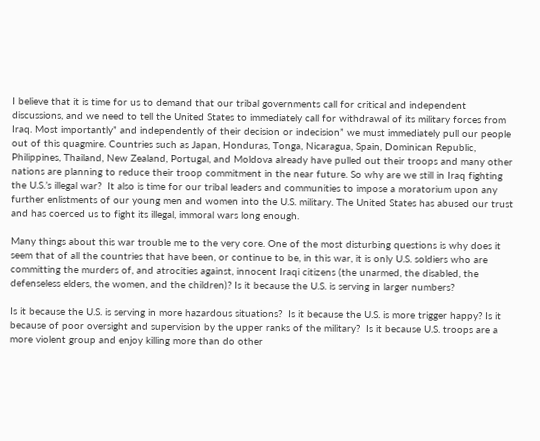I believe that it is time for us to demand that our tribal governments call for critical and independent discussions, and we need to tell the United States to immediately call for withdrawal of its military forces from Iraq. Most importantly” and independently of their decision or indecision” we must immediately pull our people out of this quagmire. Countries such as Japan, Honduras, Tonga, Nicaragua, Spain, Dominican Republic, Philippines, Thailand, New Zealand, Portugal, and Moldova already have pulled out their troops and many other nations are planning to reduce their troop commitment in the near future. So why are we still in Iraq fighting the U.S.’s illegal war?  It also is time for our tribal leaders and communities to impose a moratorium upon any further enlistments of our young men and women into the U.S. military. The United States has abused our trust and has coerced us to fight its illegal, immoral wars long enough.

Many things about this war trouble me to the very core. One of the most disturbing questions is why does it seem that of all the countries that have been, or continue to be, in this war, it is only U.S. soldiers who are committing the murders of, and atrocities against, innocent Iraqi citizens (the unarmed, the disabled, the defenseless elders, the women, and the children)? Is it because the U.S. is serving in larger numbers?

Is it because the U.S. is serving in more hazardous situations?  Is it because the U.S. is more trigger happy? Is it because of poor oversight and supervision by the upper ranks of the military?  Is it because U.S. troops are a more violent group and enjoy killing more than do other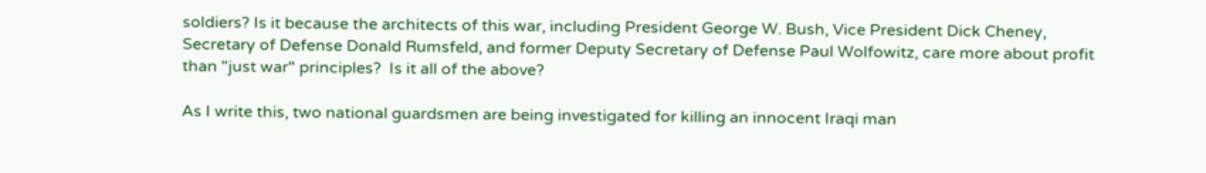soldiers? Is it because the architects of this war, including President George W. Bush, Vice President Dick Cheney, Secretary of Defense Donald Rumsfeld, and former Deputy Secretary of Defense Paul Wolfowitz, care more about profit than "just war" principles?  Is it all of the above?

As I write this, two national guardsmen are being investigated for killing an innocent Iraqi man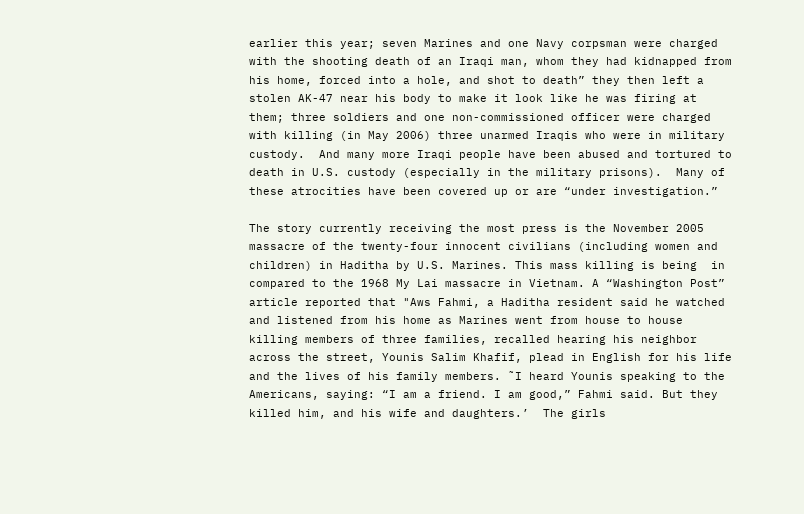earlier this year; seven Marines and one Navy corpsman were charged with the shooting death of an Iraqi man, whom they had kidnapped from his home, forced into a hole, and shot to death” they then left a stolen AK-47 near his body to make it look like he was firing at them; three soldiers and one non-commissioned officer were charged with killing (in May 2006) three unarmed Iraqis who were in military custody.  And many more Iraqi people have been abused and tortured to death in U.S. custody (especially in the military prisons).  Many of these atrocities have been covered up or are “under investigation.”

The story currently receiving the most press is the November 2005 massacre of the twenty-four innocent civilians (including women and children) in Haditha by U.S. Marines. This mass killing is being  in compared to the 1968 My Lai massacre in Vietnam. A “Washington Post” article reported that "Aws Fahmi, a Haditha resident said he watched and listened from his home as Marines went from house to house killing members of three families, recalled hearing his neighbor across the street, Younis Salim Khafif, plead in English for his life and the lives of his family members. ˜I heard Younis speaking to the  Americans, saying: “I am a friend. I am good,” Fahmi said. But they killed him, and his wife and daughters.’  The girls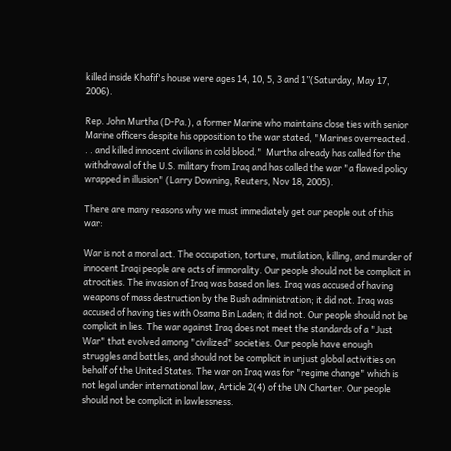killed inside Khafif's house were ages 14, 10, 5, 3 and 1”(Saturday, May 17, 2006).

Rep. John Murtha (D-Pa.), a former Marine who maintains close ties with senior Marine officers despite his opposition to the war stated, "Marines overreacted . . . and killed innocent civilians in cold blood."  Murtha already has called for the withdrawal of the U.S. military from Iraq and has called the war "a flawed policy wrapped in illusion" (Larry Downing, Reuters, Nov 18, 2005).

There are many reasons why we must immediately get our people out of this war:

War is not a moral act. The occupation, torture, mutilation, killing, and murder of innocent Iraqi people are acts of immorality. Our people should not be complicit in atrocities. The invasion of Iraq was based on lies. Iraq was accused of having weapons of mass destruction by the Bush administration; it did not. Iraq was accused of having ties with Osama Bin Laden; it did not. Our people should not be complicit in lies. The war against Iraq does not meet the standards of a "Just War" that evolved among "civilized" societies. Our people have enough struggles and battles, and should not be complicit in unjust global activities on behalf of the United States. The war on Iraq was for "regime change" which is not legal under international law, Article 2(4) of the UN Charter. Our people should not be complicit in lawlessness.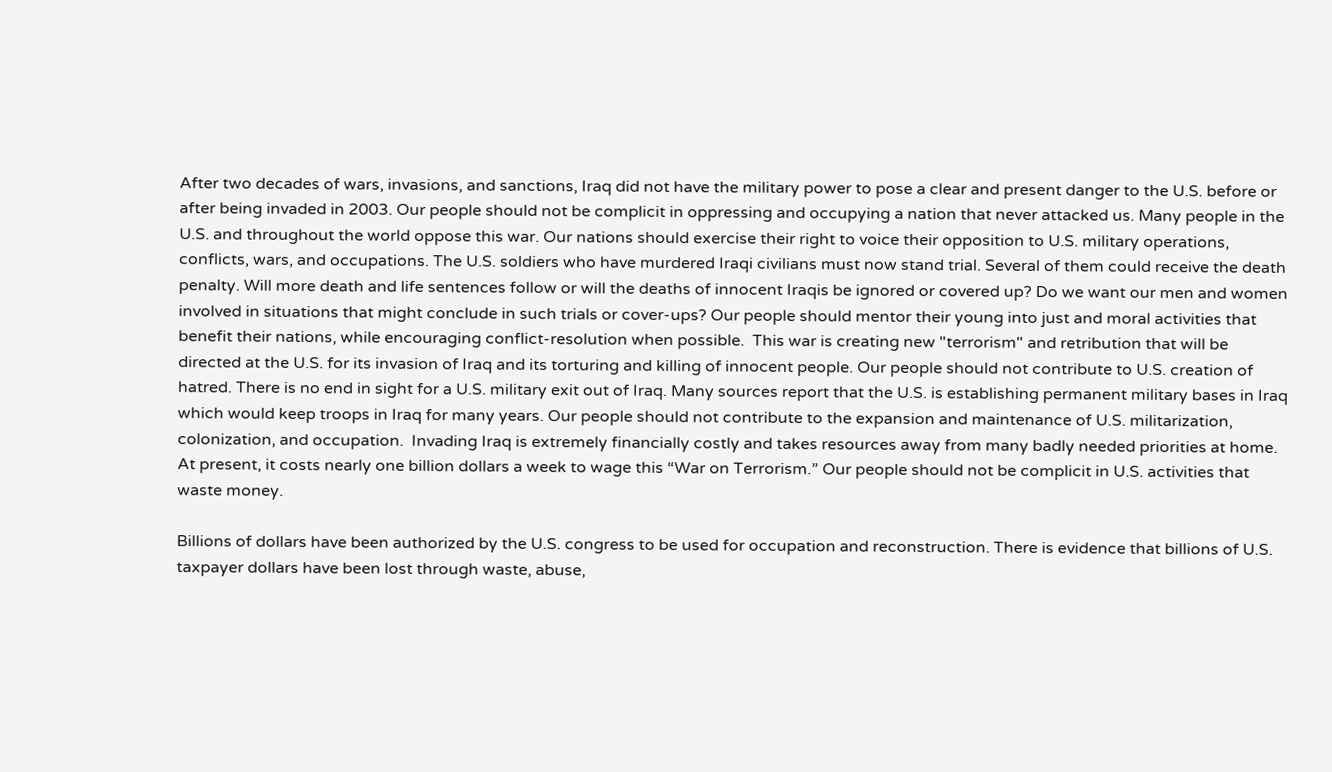After two decades of wars, invasions, and sanctions, Iraq did not have the military power to pose a clear and present danger to the U.S. before or after being invaded in 2003. Our people should not be complicit in oppressing and occupying a nation that never attacked us. Many people in the U.S. and throughout the world oppose this war. Our nations should exercise their right to voice their opposition to U.S. military operations, conflicts, wars, and occupations. The U.S. soldiers who have murdered Iraqi civilians must now stand trial. Several of them could receive the death penalty. Will more death and life sentences follow or will the deaths of innocent Iraqis be ignored or covered up? Do we want our men and women involved in situations that might conclude in such trials or cover-ups? Our people should mentor their young into just and moral activities that benefit their nations, while encouraging conflict-resolution when possible.  This war is creating new "terrorism" and retribution that will be directed at the U.S. for its invasion of Iraq and its torturing and killing of innocent people. Our people should not contribute to U.S. creation of hatred. There is no end in sight for a U.S. military exit out of Iraq. Many sources report that the U.S. is establishing permanent military bases in Iraq which would keep troops in Iraq for many years. Our people should not contribute to the expansion and maintenance of U.S. militarization, colonization, and occupation.  Invading Iraq is extremely financially costly and takes resources away from many badly needed priorities at home. At present, it costs nearly one billion dollars a week to wage this “War on Terrorism.” Our people should not be complicit in U.S. activities that waste money.

Billions of dollars have been authorized by the U.S. congress to be used for occupation and reconstruction. There is evidence that billions of U.S. taxpayer dollars have been lost through waste, abuse,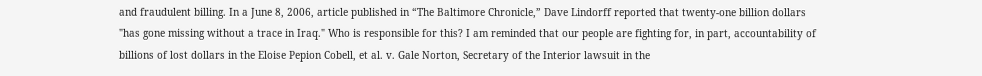and fraudulent billing. In a June 8, 2006, article published in “The Baltimore Chronicle,” Dave Lindorff reported that twenty-one billion dollars "has gone missing without a trace in Iraq." Who is responsible for this? I am reminded that our people are fighting for, in part, accountability of billions of lost dollars in the Eloise Pepion Cobell, et al. v. Gale Norton, Secretary of the Interior lawsuit in the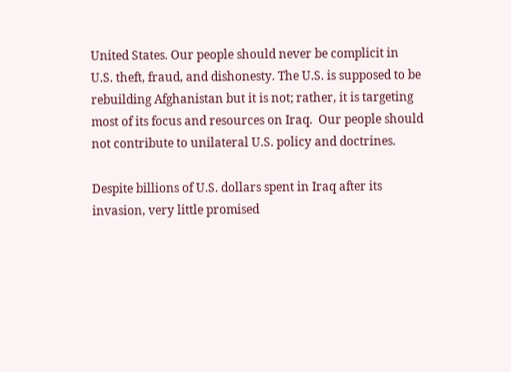United States. Our people should never be complicit in U.S. theft, fraud, and dishonesty. The U.S. is supposed to be rebuilding Afghanistan but it is not; rather, it is targeting most of its focus and resources on Iraq.  Our people should not contribute to unilateral U.S. policy and doctrines.

Despite billions of U.S. dollars spent in Iraq after its invasion, very little promised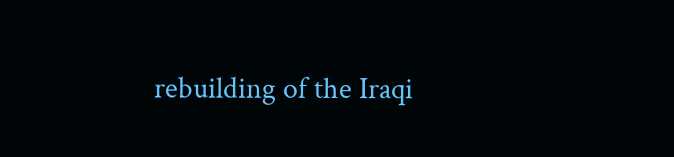rebuilding of the Iraqi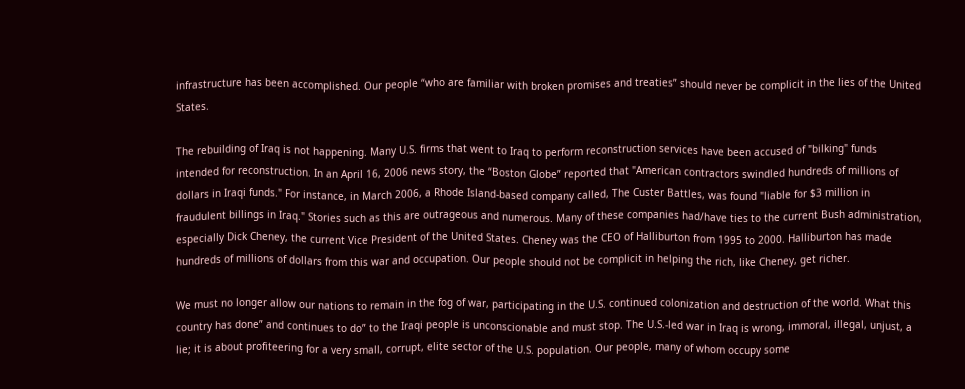infrastructure has been accomplished. Our people “who are familiar with broken promises and treaties” should never be complicit in the lies of the United States.

The rebuilding of Iraq is not happening. Many U.S. firms that went to Iraq to perform reconstruction services have been accused of "bilking" funds intended for reconstruction. In an April 16, 2006 news story, the “Boston Globe” reported that "American contractors swindled hundreds of millions of dollars in Iraqi funds." For instance, in March 2006, a Rhode Island-based company called, The Custer Battles, was found "liable for $3 million in fraudulent billings in Iraq." Stories such as this are outrageous and numerous. Many of these companies had/have ties to the current Bush administration, especially Dick Cheney, the current Vice President of the United States. Cheney was the CEO of Halliburton from 1995 to 2000. Halliburton has made hundreds of millions of dollars from this war and occupation. Our people should not be complicit in helping the rich, like Cheney, get richer.

We must no longer allow our nations to remain in the fog of war, participating in the U.S. continued colonization and destruction of the world. What this country has done” and continues to do” to the Iraqi people is unconscionable and must stop. The U.S.-led war in Iraq is wrong, immoral, illegal, unjust, a lie; it is about profiteering for a very small, corrupt, elite sector of the U.S. population. Our people, many of whom occupy some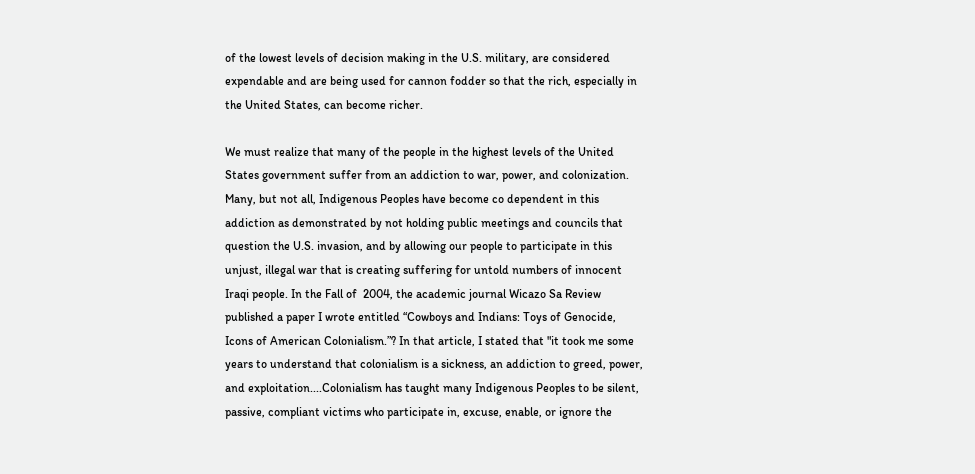of the lowest levels of decision making in the U.S. military, are considered expendable and are being used for cannon fodder so that the rich, especially in the United States, can become richer.

We must realize that many of the people in the highest levels of the United States government suffer from an addiction to war, power, and colonization. Many, but not all, Indigenous Peoples have become co dependent in this addiction as demonstrated by not holding public meetings and councils that question the U.S. invasion, and by allowing our people to participate in this unjust, illegal war that is creating suffering for untold numbers of innocent Iraqi people. In the Fall of  2004, the academic journal Wicazo Sa Review published a paper I wrote entitled “Cowboys and Indians: Toys of Genocide, Icons of American Colonialism.”? In that article, I stated that "it took me some years to understand that colonialism is a sickness, an addiction to greed, power, and exploitation....Colonialism has taught many Indigenous Peoples to be silent, passive, compliant victims who participate in, excuse, enable, or ignore the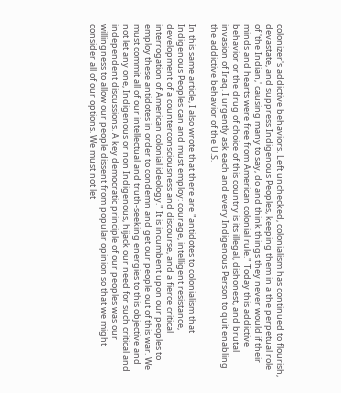colonizer's addictive behaviors. Left unchecked, colonialism has continued to flourish, devastate, and suppress Indigenous Peoples, keeping them in a the perpetual role of 'the Indian,' causing many to say, do and think things they never would if their minds and hearts were free from American colonial rule." Today this addictive behavior or the drug of choice of this country is its illegal, dishonest, and brutal invasion of Iraq. I urgently ask each and every Indigenous Person to quit enabling the addictive behavior of the U.S.

In this same article, I also wrote that there are "antidotes to colonialism that Indigenous Peoples can and must employ: courage, intelligent resistance, development of a counterconsciousness and discourse, and a fierce critical interrogation of American colonial ideology." It is incumbent upon our peoples to employ these antidotes in order to condemn and get our people out of this war. We must commit all of our intellectual and truth-seeking energies to this objective and not let any one, Indigenous or non Indigenous, hijack our need for such critical and independent discussions. A key democratic principle of our peoples was our willingness to allow our people dissent from popular opinion so that we might consider all of our options. We must not let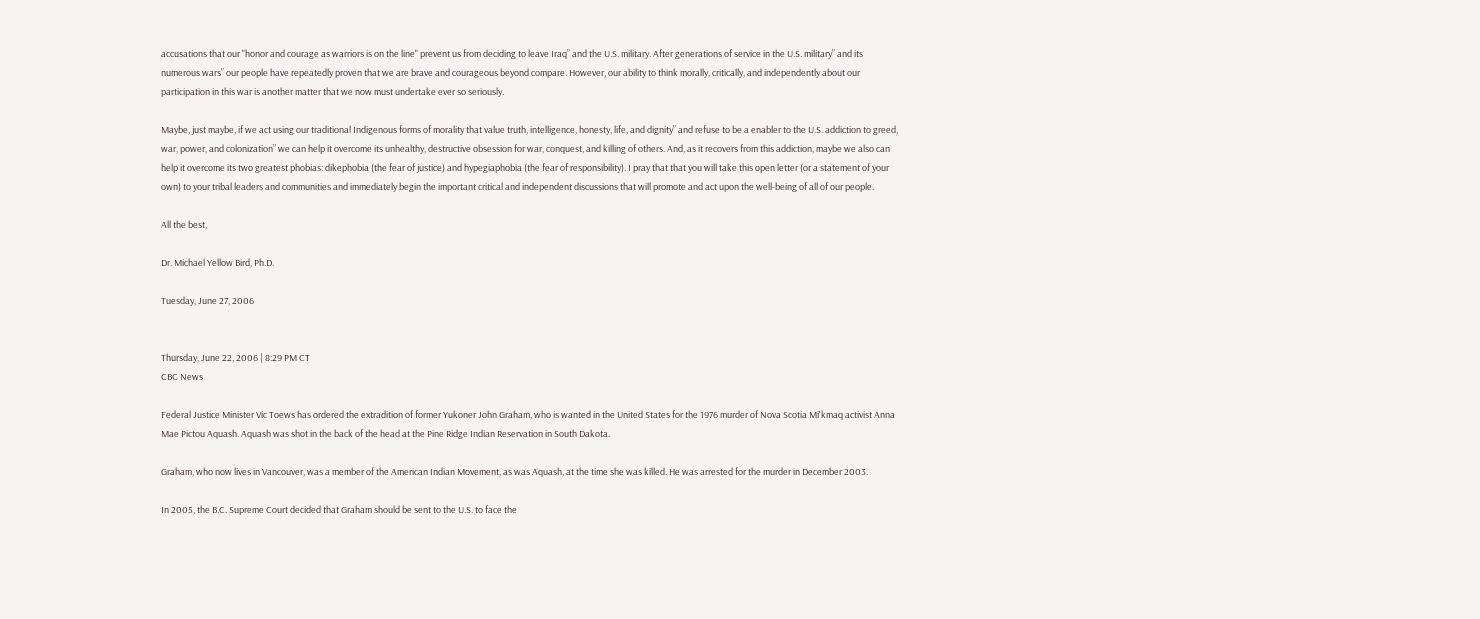accusations that our "honor and courage as warriors is on the line" prevent us from deciding to leave Iraq” and the U.S. military. After generations of service in the U.S. military” and its numerous wars” our people have repeatedly proven that we are brave and courageous beyond compare. However, our ability to think morally, critically, and independently about our participation in this war is another matter that we now must undertake ever so seriously.

Maybe, just maybe, if we act using our traditional Indigenous forms of morality that value truth, intelligence, honesty, life, and dignity” and refuse to be a enabler to the U.S. addiction to greed, war, power, and colonization” we can help it overcome its unhealthy, destructive obsession for war, conquest, and killing of others. And, as it recovers from this addiction, maybe we also can help it overcome its two greatest phobias: dikephobia (the fear of justice) and hypegiaphobia (the fear of responsibility). I pray that that you will take this open letter (or a statement of your own) to your tribal leaders and communities and immediately begin the important critical and independent discussions that will promote and act upon the well-being of all of our people.

All the best,

Dr. Michael Yellow Bird, Ph.D.

Tuesday, June 27, 2006


Thursday, June 22, 2006 | 8:29 PM CT
CBC News

Federal Justice Minister Vic Toews has ordered the extradition of former Yukoner John Graham, who is wanted in the United States for the 1976 murder of Nova Scotia Mi'kmaq activist Anna Mae Pictou Aquash. Aquash was shot in the back of the head at the Pine Ridge Indian Reservation in South Dakota.

Graham, who now lives in Vancouver, was a member of the American Indian Movement, as was Aquash, at the time she was killed. He was arrested for the murder in December 2003.

In 2005, the B.C. Supreme Court decided that Graham should be sent to the U.S. to face the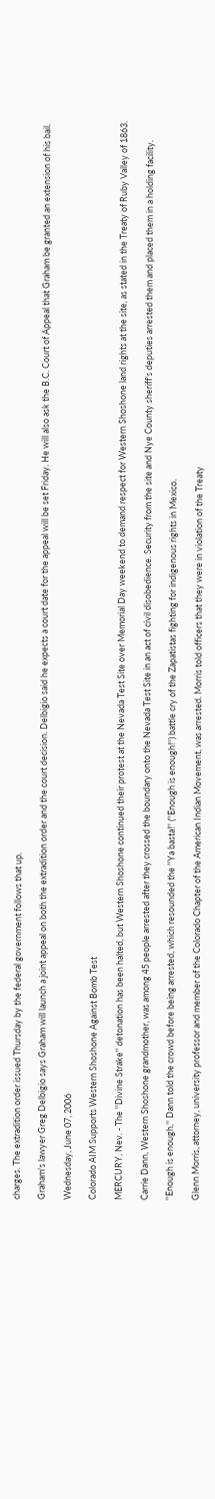charges. The extradition order issued Thursday by the federal government follows that up.

Graham's lawyer Greg Delbigio says Graham will launch a joint appeal on both the extradition order and the court decision. Delbigio said he expects a court date for the appeal will be set Friday. He will also ask the B.C. Court of Appeal that Graham be granted an extension of his bail.

Wednesday, June 07, 2006

Colorado AIM Supports Western Shoshone Against Bomb Test

MERCURY, Nev. - The ''Divine Strake'' detonation has been halted, but Western Shoshone continued their protest at the Nevada Test Site over Memorial Day weekend to demand respect for Western Shoshone land rights at the site, as stated in the Treaty of Ruby Valley of 1863.

Carrie Dann, Western Shoshone grandmother, was among 45 people arrested after they crossed the boundary onto the Nevada Test Site in an act of civil disobedience. Security from the site and Nye County sheriff's deputies arrested them and placed them in a holding facility.

''Enough is enough,'' Dann told the crowd before being arrested, which resounded the ''Ya basta!'' (''Enough is enough!'') battle cry of the Zapatistas fighting for indigenous rights in Mexico.

Glenn Morris, attorney, university professor and member of the Colorado Chapter of the American Indian Movement, was arrested. Morris told officers that they were in violation of the Treaty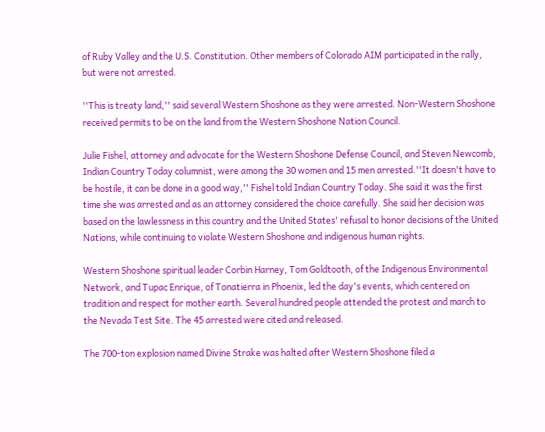of Ruby Valley and the U.S. Constitution. Other members of Colorado AIM participated in the rally, but were not arrested.

''This is treaty land,'' said several Western Shoshone as they were arrested. Non-Western Shoshone received permits to be on the land from the Western Shoshone Nation Council.

Julie Fishel, attorney and advocate for the Western Shoshone Defense Council, and Steven Newcomb, Indian Country Today columnist, were among the 30 women and 15 men arrested.''It doesn't have to be hostile, it can be done in a good way,'' Fishel told Indian Country Today. She said it was the first time she was arrested and as an attorney considered the choice carefully. She said her decision was based on the lawlessness in this country and the United States' refusal to honor decisions of the United Nations, while continuing to violate Western Shoshone and indigenous human rights.

Western Shoshone spiritual leader Corbin Harney, Tom Goldtooth, of the Indigenous Environmental Network, and Tupac Enrique, of Tonatierra in Phoenix, led the day's events, which centered on tradition and respect for mother earth. Several hundred people attended the protest and march to the Nevada Test Site. The 45 arrested were cited and released.

The 700-ton explosion named Divine Strake was halted after Western Shoshone filed a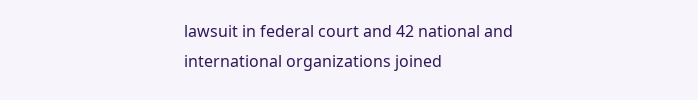lawsuit in federal court and 42 national and international organizations joined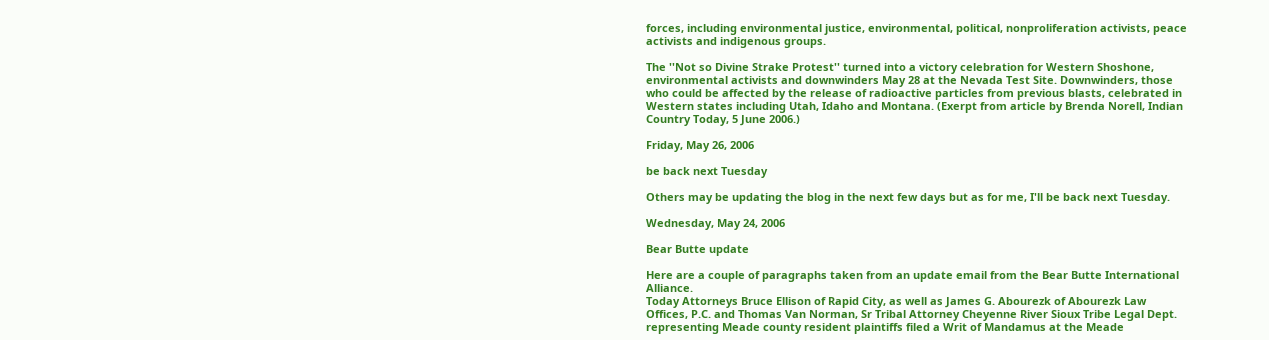forces, including environmental justice, environmental, political, nonproliferation activists, peace activists and indigenous groups.

The ''Not so Divine Strake Protest'' turned into a victory celebration for Western Shoshone, environmental activists and downwinders May 28 at the Nevada Test Site. Downwinders, those who could be affected by the release of radioactive particles from previous blasts, celebrated in Western states including Utah, Idaho and Montana. (Exerpt from article by Brenda Norell, Indian Country Today, 5 June 2006.)

Friday, May 26, 2006

be back next Tuesday

Others may be updating the blog in the next few days but as for me, I'll be back next Tuesday.

Wednesday, May 24, 2006

Bear Butte update

Here are a couple of paragraphs taken from an update email from the Bear Butte International Alliance.
Today Attorneys Bruce Ellison of Rapid City, as well as James G. Abourezk of Abourezk Law Offices, P.C. and Thomas Van Norman, Sr Tribal Attorney Cheyenne River Sioux Tribe Legal Dept. representing Meade county resident plaintiffs filed a Writ of Mandamus at the Meade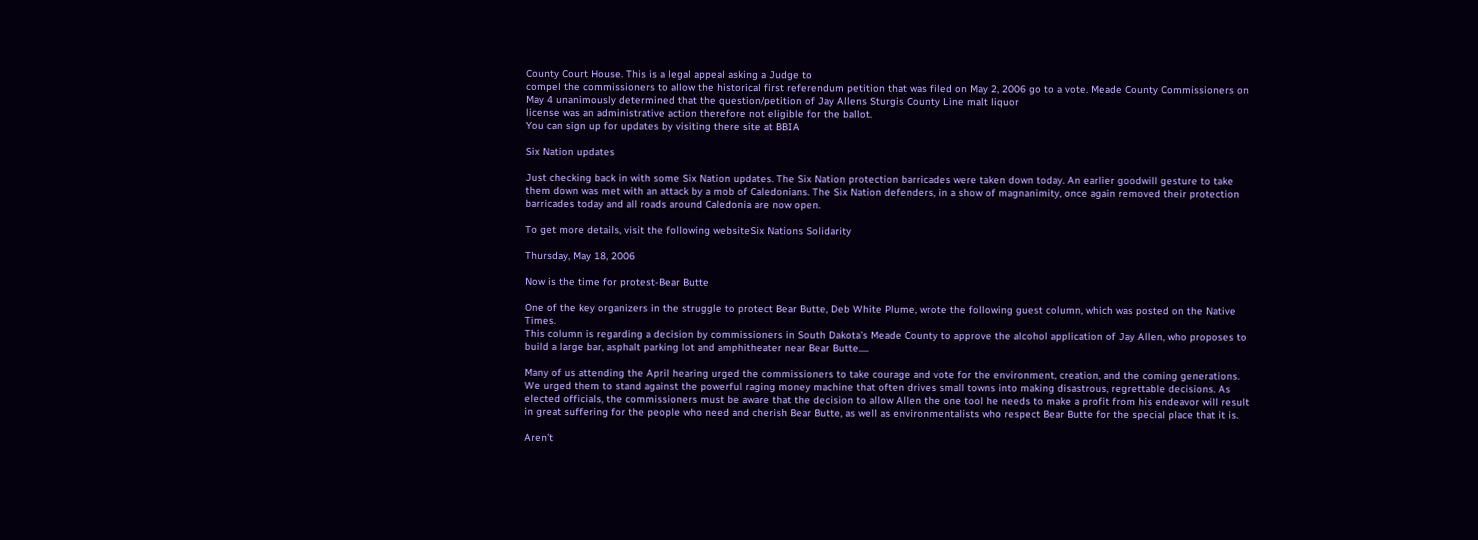County Court House. This is a legal appeal asking a Judge to
compel the commissioners to allow the historical first referendum petition that was filed on May 2, 2006 go to a vote. Meade County Commissioners on May 4 unanimously determined that the question/petition of Jay Allens Sturgis County Line malt liquor
license was an administrative action therefore not eligible for the ballot.
You can sign up for updates by visiting there site at BBIA

Six Nation updates

Just checking back in with some Six Nation updates. The Six Nation protection barricades were taken down today. An earlier goodwill gesture to take them down was met with an attack by a mob of Caledonians. The Six Nation defenders, in a show of magnanimity, once again removed their protection barricades today and all roads around Caledonia are now open.

To get more details, visit the following websiteSix Nations Solidarity

Thursday, May 18, 2006

Now is the time for protest-Bear Butte

One of the key organizers in the struggle to protect Bear Butte, Deb White Plume, wrote the following guest column, which was posted on the Native Times.
This column is regarding a decision by commissioners in South Dakota’s Meade County to approve the alcohol application of Jay Allen, who proposes to build a large bar, asphalt parking lot and amphitheater near Bear Butte.....

Many of us attending the April hearing urged the commissioners to take courage and vote for the environment, creation, and the coming generations. We urged them to stand against the powerful raging money machine that often drives small towns into making disastrous, regrettable decisions. As elected officials, the commissioners must be aware that the decision to allow Allen the one tool he needs to make a profit from his endeavor will result in great suffering for the people who need and cherish Bear Butte, as well as environmentalists who respect Bear Butte for the special place that it is.

Aren’t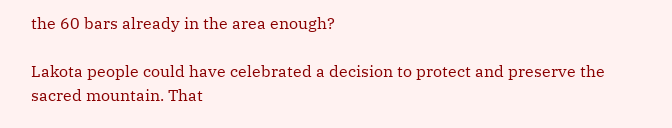the 60 bars already in the area enough?

Lakota people could have celebrated a decision to protect and preserve the sacred mountain. That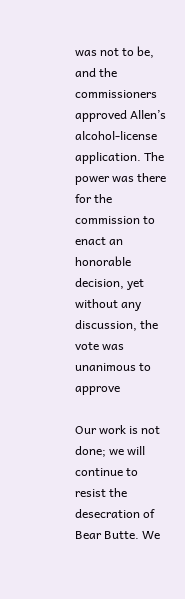was not to be, and the commissioners approved Allen’s alcohol-license application. The power was there for the commission to enact an honorable decision, yet without any discussion, the vote was unanimous to approve

Our work is not done; we will continue to resist the desecration of Bear Butte. We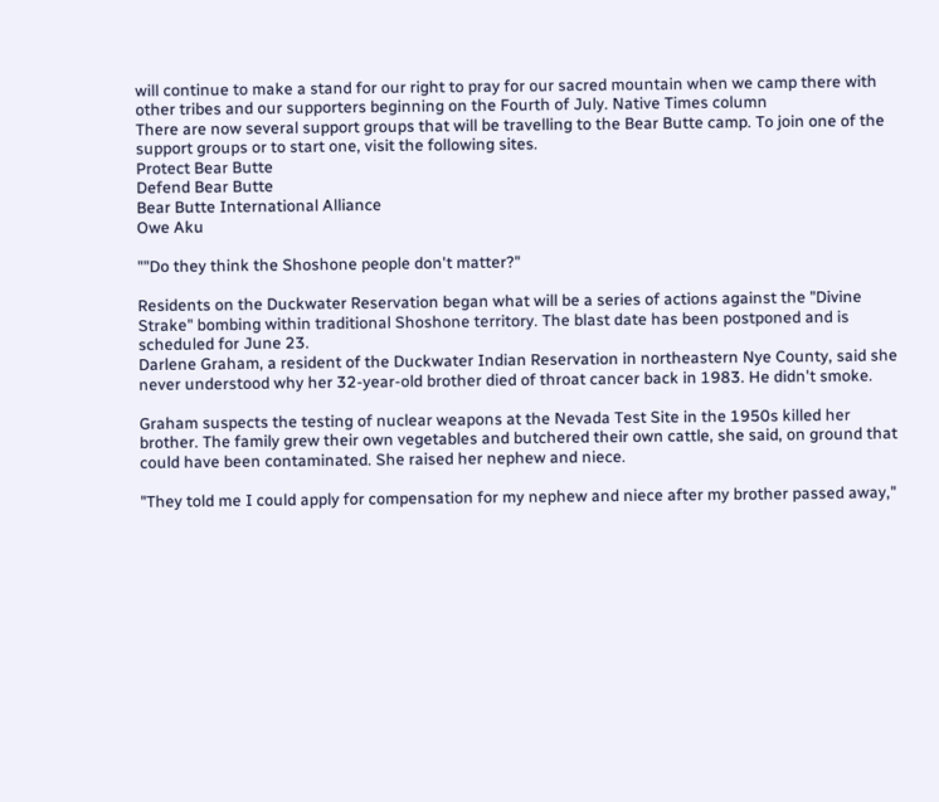will continue to make a stand for our right to pray for our sacred mountain when we camp there with other tribes and our supporters beginning on the Fourth of July. Native Times column
There are now several support groups that will be travelling to the Bear Butte camp. To join one of the support groups or to start one, visit the following sites.
Protect Bear Butte
Defend Bear Butte
Bear Butte International Alliance
Owe Aku

""Do they think the Shoshone people don't matter?"

Residents on the Duckwater Reservation began what will be a series of actions against the "Divine Strake" bombing within traditional Shoshone territory. The blast date has been postponed and is scheduled for June 23.
Darlene Graham, a resident of the Duckwater Indian Reservation in northeastern Nye County, said she never understood why her 32-year-old brother died of throat cancer back in 1983. He didn't smoke.

Graham suspects the testing of nuclear weapons at the Nevada Test Site in the 1950s killed her brother. The family grew their own vegetables and butchered their own cattle, she said, on ground that could have been contaminated. She raised her nephew and niece.

"They told me I could apply for compensation for my nephew and niece after my brother passed away,"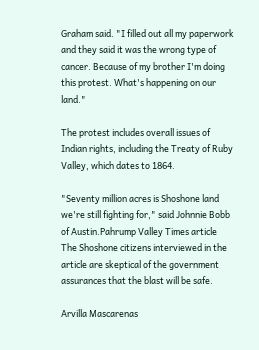Graham said. "I filled out all my paperwork and they said it was the wrong type of cancer. Because of my brother I'm doing this protest. What's happening on our land."

The protest includes overall issues of Indian rights, including the Treaty of Ruby Valley, which dates to 1864.

"Seventy million acres is Shoshone land we're still fighting for," said Johnnie Bobb of Austin.Pahrump Valley Times article
The Shoshone citizens interviewed in the article are skeptical of the government assurances that the blast will be safe.

Arvilla Mascarenas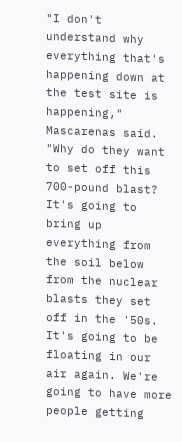"I don't understand why everything that's happening down at the test site is happening," Mascarenas said. "Why do they want to set off this 700-pound blast? It's going to bring up everything from the soil below from the nuclear blasts they set off in the '50s. It's going to be floating in our air again. We're going to have more people getting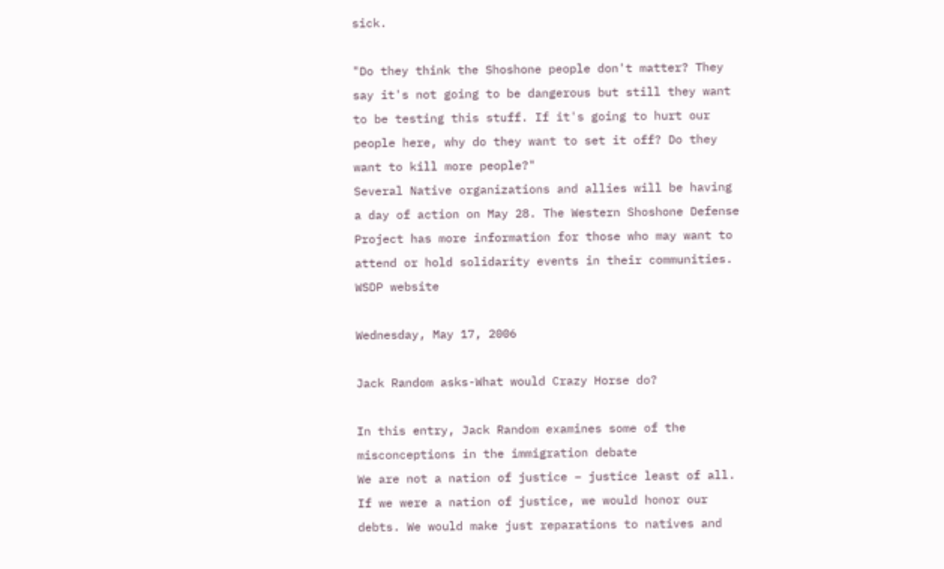sick.

"Do they think the Shoshone people don't matter? They say it's not going to be dangerous but still they want to be testing this stuff. If it's going to hurt our people here, why do they want to set it off? Do they want to kill more people?"
Several Native organizations and allies will be having a day of action on May 28. The Western Shoshone Defense Project has more information for those who may want to attend or hold solidarity events in their communities. WSDP website

Wednesday, May 17, 2006

Jack Random asks-What would Crazy Horse do?

In this entry, Jack Random examines some of the misconceptions in the immigration debate
We are not a nation of justice – justice least of all. If we were a nation of justice, we would honor our debts. We would make just reparations to natives and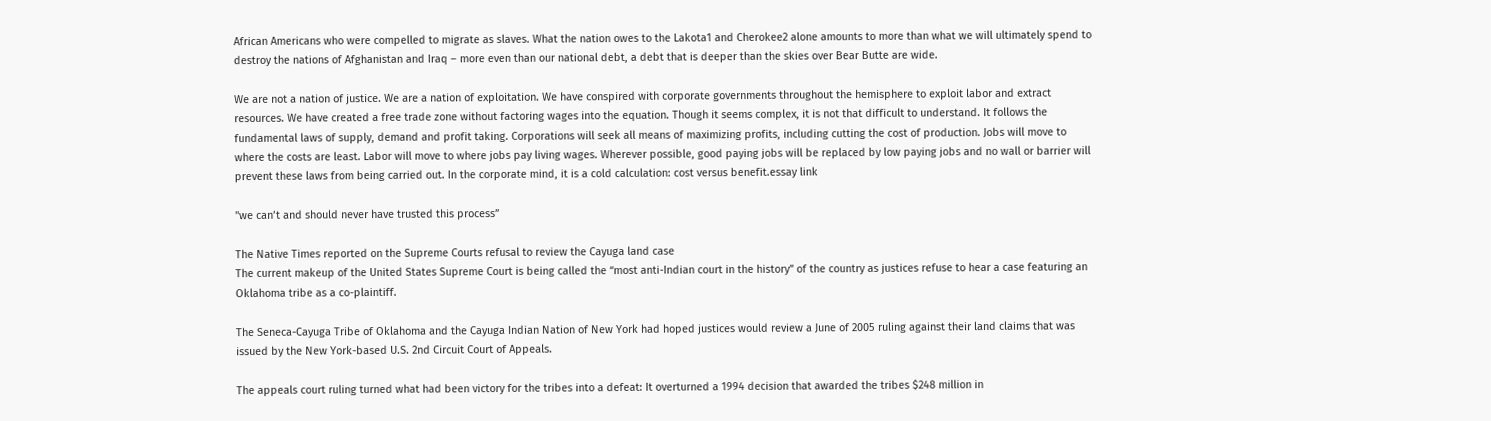African Americans who were compelled to migrate as slaves. What the nation owes to the Lakota1 and Cherokee2 alone amounts to more than what we will ultimately spend to destroy the nations of Afghanistan and Iraq – more even than our national debt, a debt that is deeper than the skies over Bear Butte are wide.

We are not a nation of justice. We are a nation of exploitation. We have conspired with corporate governments throughout the hemisphere to exploit labor and extract resources. We have created a free trade zone without factoring wages into the equation. Though it seems complex, it is not that difficult to understand. It follows the fundamental laws of supply, demand and profit taking. Corporations will seek all means of maximizing profits, including cutting the cost of production. Jobs will move to where the costs are least. Labor will move to where jobs pay living wages. Wherever possible, good paying jobs will be replaced by low paying jobs and no wall or barrier will prevent these laws from being carried out. In the corporate mind, it is a cold calculation: cost versus benefit.essay link

"we can’t and should never have trusted this process”

The Native Times reported on the Supreme Courts refusal to review the Cayuga land case
The current makeup of the United States Supreme Court is being called the “most anti-Indian court in the history” of the country as justices refuse to hear a case featuring an Oklahoma tribe as a co-plaintiff.

The Seneca-Cayuga Tribe of Oklahoma and the Cayuga Indian Nation of New York had hoped justices would review a June of 2005 ruling against their land claims that was issued by the New York-based U.S. 2nd Circuit Court of Appeals.

The appeals court ruling turned what had been victory for the tribes into a defeat: It overturned a 1994 decision that awarded the tribes $248 million in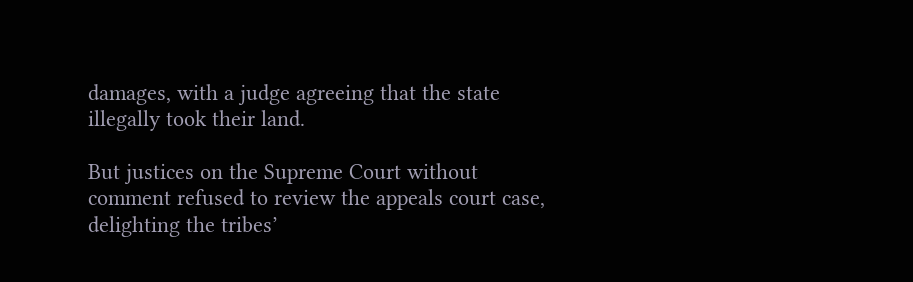damages, with a judge agreeing that the state illegally took their land.

But justices on the Supreme Court without comment refused to review the appeals court case, delighting the tribes’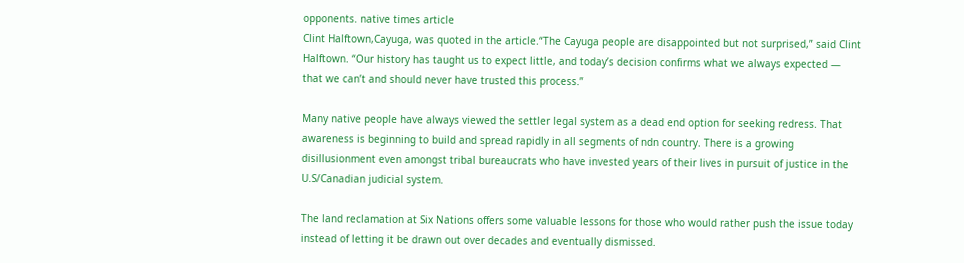opponents. native times article
Clint Halftown,Cayuga, was quoted in the article.“The Cayuga people are disappointed but not surprised,” said Clint Halftown. “Our history has taught us to expect little, and today’s decision confirms what we always expected — that we can’t and should never have trusted this process.”

Many native people have always viewed the settler legal system as a dead end option for seeking redress. That awareness is beginning to build and spread rapidly in all segments of ndn country. There is a growing disillusionment even amongst tribal bureaucrats who have invested years of their lives in pursuit of justice in the U.S/Canadian judicial system.

The land reclamation at Six Nations offers some valuable lessons for those who would rather push the issue today instead of letting it be drawn out over decades and eventually dismissed.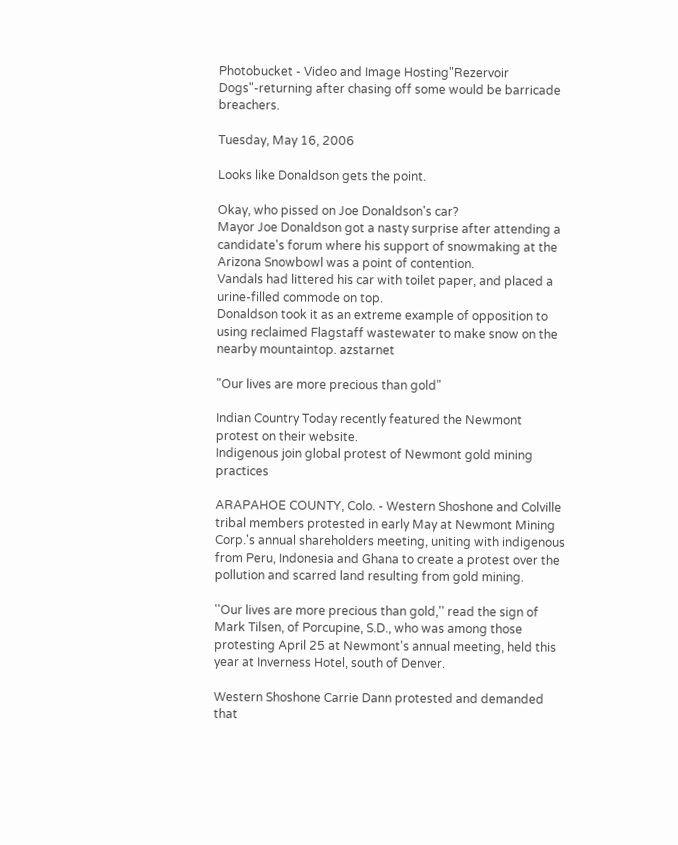Photobucket - Video and Image Hosting"Rezervoir Dogs"-returning after chasing off some would be barricade breachers.

Tuesday, May 16, 2006

Looks like Donaldson gets the point.

Okay, who pissed on Joe Donaldson's car?
Mayor Joe Donaldson got a nasty surprise after attending a candidate's forum where his support of snowmaking at the Arizona Snowbowl was a point of contention.
Vandals had littered his car with toilet paper, and placed a urine-filled commode on top.
Donaldson took it as an extreme example of opposition to using reclaimed Flagstaff wastewater to make snow on the nearby mountaintop. azstarnet

"Our lives are more precious than gold"

Indian Country Today recently featured the Newmont protest on their website.
Indigenous join global protest of Newmont gold mining practices

ARAPAHOE COUNTY, Colo. - Western Shoshone and Colville tribal members protested in early May at Newmont Mining Corp.'s annual shareholders meeting, uniting with indigenous from Peru, Indonesia and Ghana to create a protest over the pollution and scarred land resulting from gold mining.

''Our lives are more precious than gold,'' read the sign of Mark Tilsen, of Porcupine, S.D., who was among those protesting April 25 at Newmont's annual meeting, held this year at Inverness Hotel, south of Denver.

Western Shoshone Carrie Dann protested and demanded that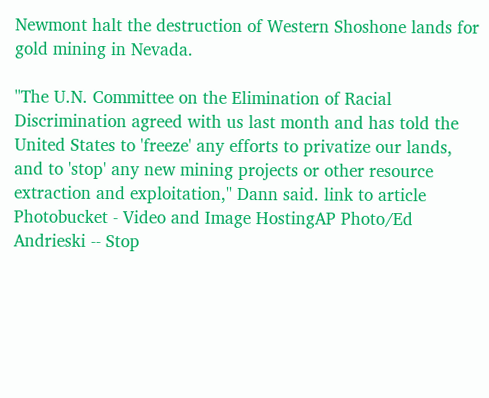Newmont halt the destruction of Western Shoshone lands for gold mining in Nevada.

''The U.N. Committee on the Elimination of Racial Discrimination agreed with us last month and has told the United States to 'freeze' any efforts to privatize our lands, and to 'stop' any new mining projects or other resource extraction and exploitation,'' Dann said. link to article
Photobucket - Video and Image HostingAP Photo/Ed Andrieski -- Stop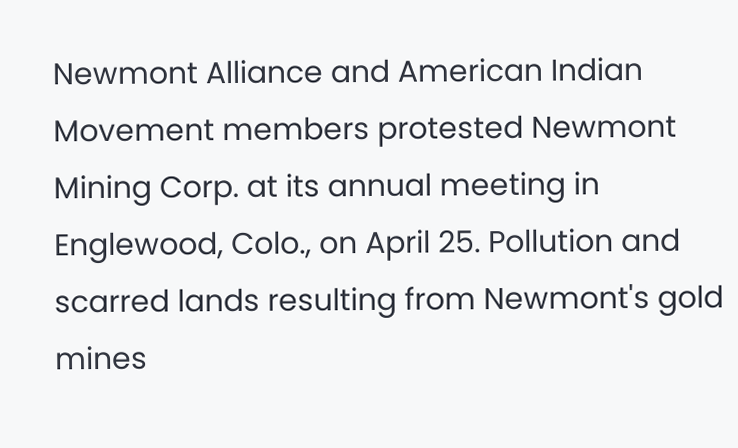Newmont Alliance and American Indian Movement members protested Newmont Mining Corp. at its annual meeting in Englewood, Colo., on April 25. Pollution and scarred lands resulting from Newmont's gold mines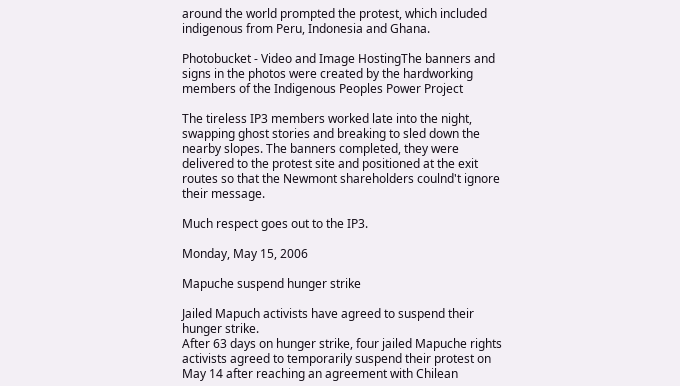around the world prompted the protest, which included indigenous from Peru, Indonesia and Ghana.

Photobucket - Video and Image HostingThe banners and signs in the photos were created by the hardworking members of the Indigenous Peoples Power Project

The tireless IP3 members worked late into the night, swapping ghost stories and breaking to sled down the nearby slopes. The banners completed, they were delivered to the protest site and positioned at the exit routes so that the Newmont shareholders coulnd't ignore their message.

Much respect goes out to the IP3.

Monday, May 15, 2006

Mapuche suspend hunger strike

Jailed Mapuch activists have agreed to suspend their hunger strike.
After 63 days on hunger strike, four jailed Mapuche rights activists agreed to temporarily suspend their protest on May 14 after reaching an agreement with Chilean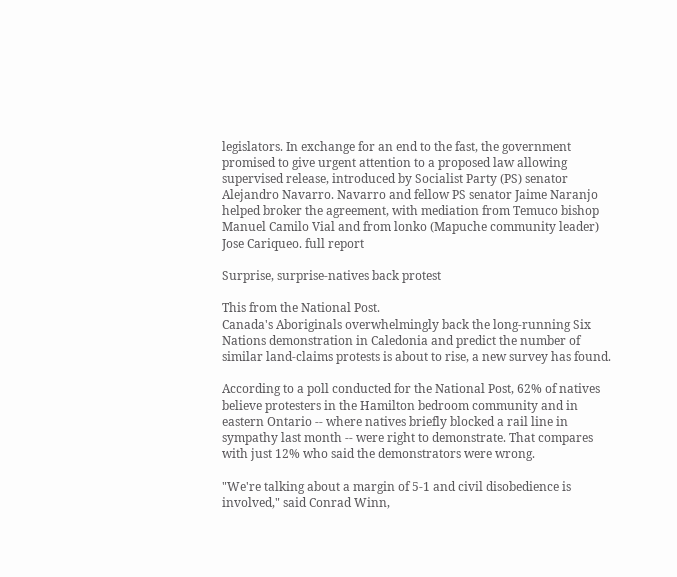legislators. In exchange for an end to the fast, the government promised to give urgent attention to a proposed law allowing supervised release, introduced by Socialist Party (PS) senator Alejandro Navarro. Navarro and fellow PS senator Jaime Naranjo helped broker the agreement, with mediation from Temuco bishop Manuel Camilo Vial and from lonko (Mapuche community leader) Jose Cariqueo. full report

Surprise, surprise-natives back protest

This from the National Post.
Canada's Aboriginals overwhelmingly back the long-running Six Nations demonstration in Caledonia and predict the number of similar land-claims protests is about to rise, a new survey has found.

According to a poll conducted for the National Post, 62% of natives believe protesters in the Hamilton bedroom community and in eastern Ontario -- where natives briefly blocked a rail line in sympathy last month -- were right to demonstrate. That compares with just 12% who said the demonstrators were wrong.

"We're talking about a margin of 5-1 and civil disobedience is involved," said Conrad Winn,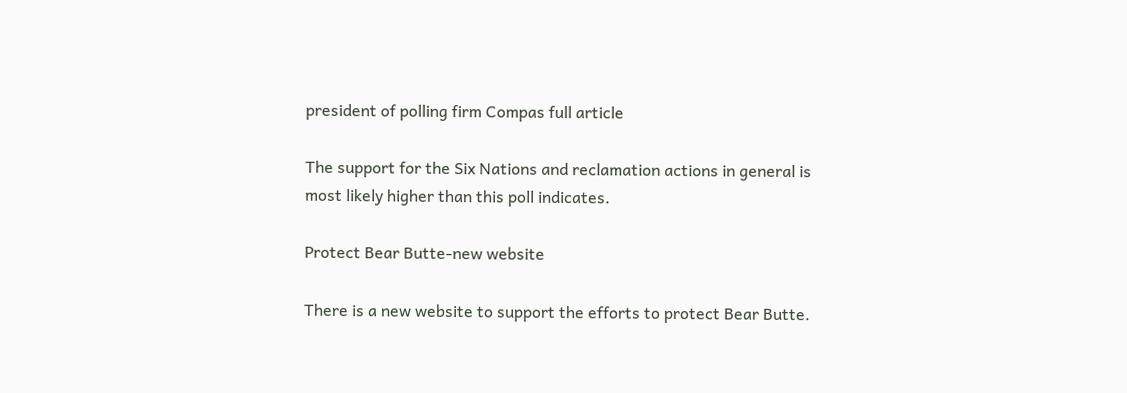president of polling firm Compas full article

The support for the Six Nations and reclamation actions in general is most likely higher than this poll indicates.

Protect Bear Butte-new website

There is a new website to support the efforts to protect Bear Butte.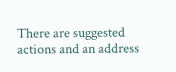There are suggested actions and an address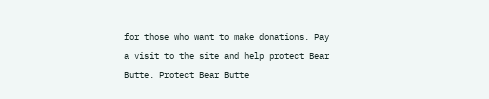for those who want to make donations. Pay a visit to the site and help protect Bear Butte. Protect Bear Butte